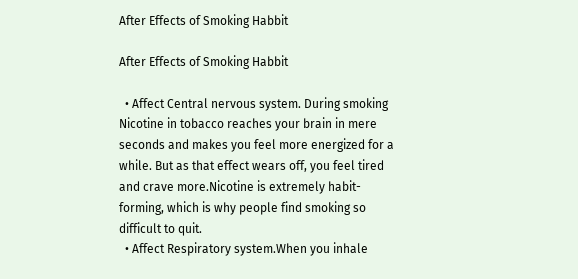After Effects of Smoking Habbit

After Effects of Smoking Habbit

  • Affect Central nervous system. During smoking Nicotine in tobacco reaches your brain in mere seconds and makes you feel more energized for a while. But as that effect wears off, you feel tired and crave more.Nicotine is extremely habit-forming, which is why people find smoking so difficult to quit.
  • Affect Respiratory system.When you inhale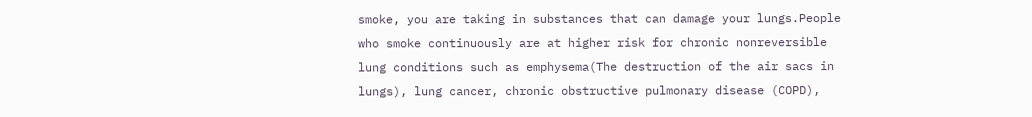smoke, you are taking in substances that can damage your lungs.People who smoke continuously are at higher risk for chronic nonreversible lung conditions such as emphysema(The destruction of the air sacs in lungs), lung cancer, chronic obstructive pulmonary disease (COPD),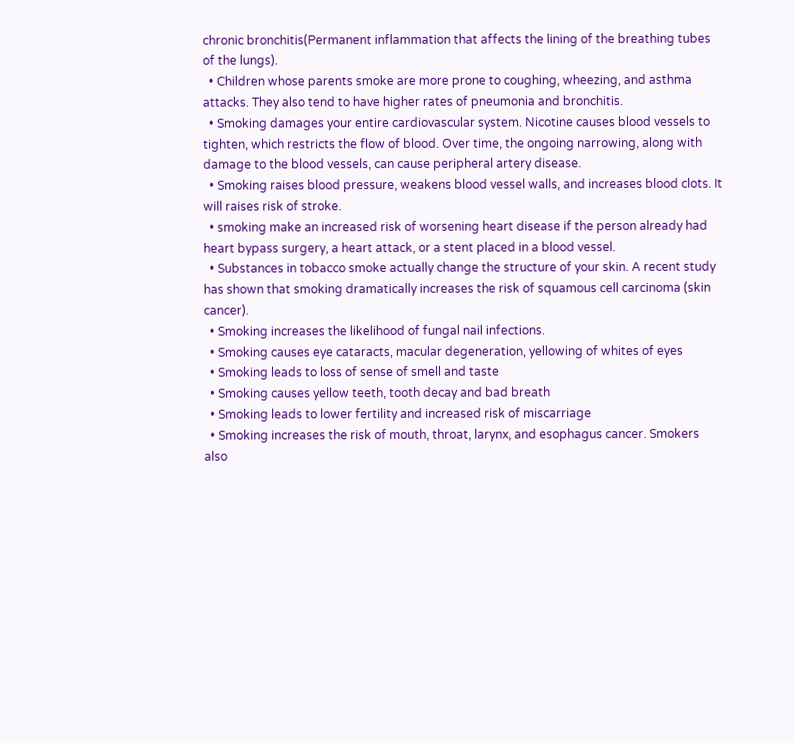chronic bronchitis(Permanent inflammation that affects the lining of the breathing tubes of the lungs).
  • Children whose parents smoke are more prone to coughing, wheezing, and asthma attacks. They also tend to have higher rates of pneumonia and bronchitis.
  • Smoking damages your entire cardiovascular system. Nicotine causes blood vessels to tighten, which restricts the flow of blood. Over time, the ongoing narrowing, along with damage to the blood vessels, can cause peripheral artery disease.
  • Smoking raises blood pressure, weakens blood vessel walls, and increases blood clots. It will raises risk of stroke.
  • smoking make an increased risk of worsening heart disease if the person already had heart bypass surgery, a heart attack, or a stent placed in a blood vessel.
  • Substances in tobacco smoke actually change the structure of your skin. A recent study has shown that smoking dramatically increases the risk of squamous cell carcinoma (skin cancer).
  • Smoking increases the likelihood of fungal nail infections.
  • Smoking causes eye cataracts, macular degeneration, yellowing of whites of eyes
  • Smoking leads to loss of sense of smell and taste
  • Smoking causes yellow teeth, tooth decay and bad breath
  • Smoking leads to lower fertility and increased risk of miscarriage
  • Smoking increases the risk of mouth, throat, larynx, and esophagus cancer. Smokers also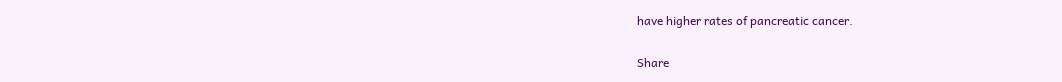have higher rates of pancreatic cancer.

Share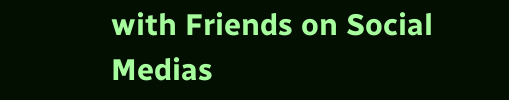with Friends on Social Medias